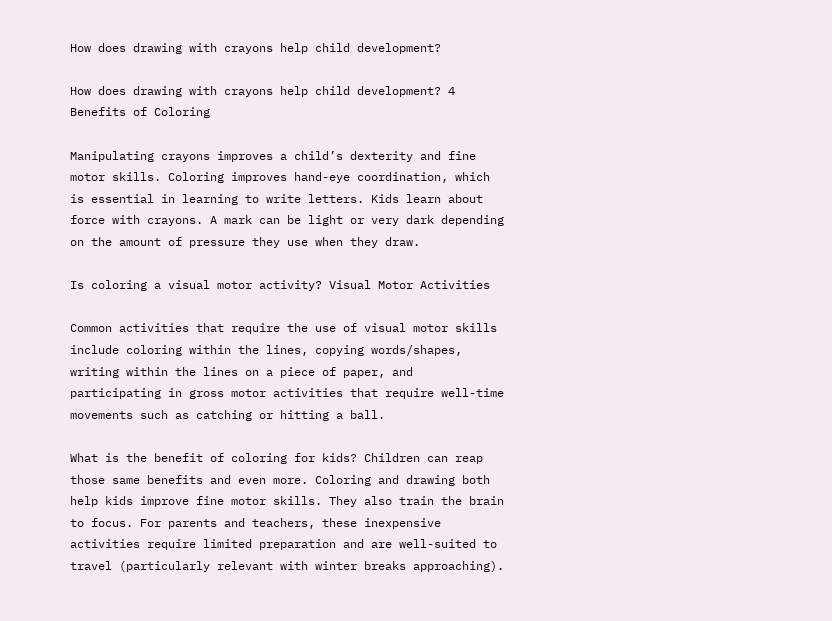How does drawing with crayons help child development?

How does drawing with crayons help child development? 4 Benefits of Coloring

Manipulating crayons improves a child’s dexterity and fine motor skills. Coloring improves hand-eye coordination, which is essential in learning to write letters. Kids learn about force with crayons. A mark can be light or very dark depending on the amount of pressure they use when they draw.

Is coloring a visual motor activity? Visual Motor Activities

Common activities that require the use of visual motor skills include coloring within the lines, copying words/shapes, writing within the lines on a piece of paper, and participating in gross motor activities that require well-time movements such as catching or hitting a ball.

What is the benefit of coloring for kids? Children can reap those same benefits and even more. Coloring and drawing both help kids improve fine motor skills. They also train the brain to focus. For parents and teachers, these inexpensive activities require limited preparation and are well-suited to travel (particularly relevant with winter breaks approaching).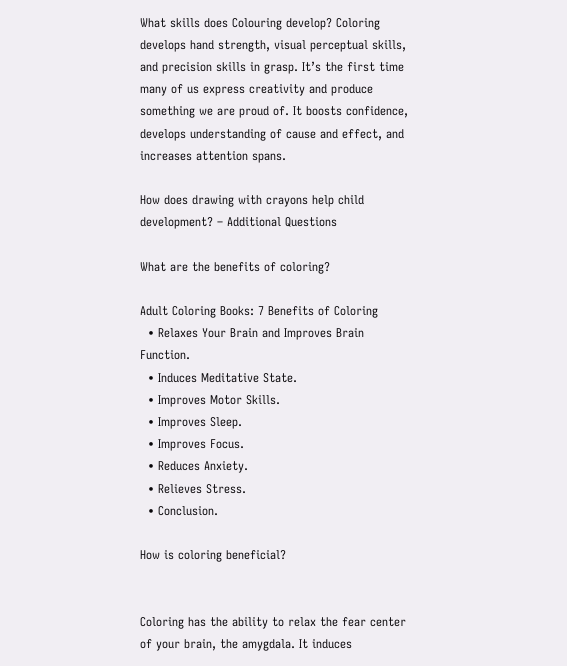What skills does Colouring develop? Coloring develops hand strength, visual perceptual skills, and precision skills in grasp. It’s the first time many of us express creativity and produce something we are proud of. It boosts confidence, develops understanding of cause and effect, and increases attention spans.

How does drawing with crayons help child development? – Additional Questions

What are the benefits of coloring?

Adult Coloring Books: 7 Benefits of Coloring
  • Relaxes Your Brain and Improves Brain Function.
  • Induces Meditative State.
  • Improves Motor Skills.
  • Improves Sleep.
  • Improves Focus.
  • Reduces Anxiety.
  • Relieves Stress.
  • Conclusion.

How is coloring beneficial?


Coloring has the ability to relax the fear center of your brain, the amygdala. It induces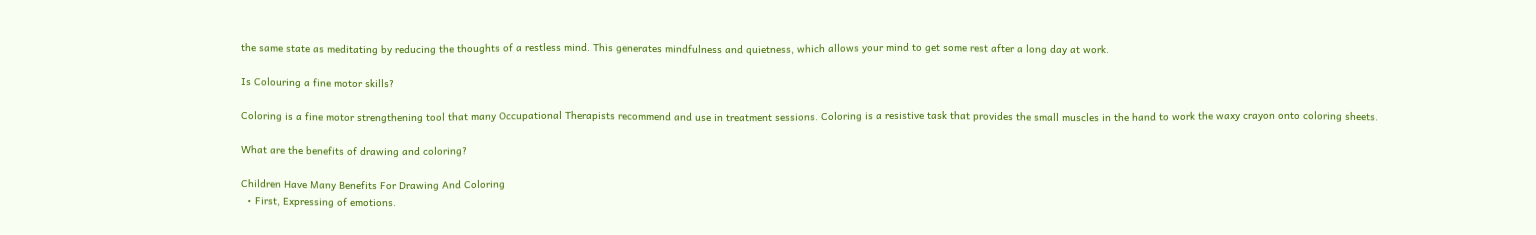the same state as meditating by reducing the thoughts of a restless mind. This generates mindfulness and quietness, which allows your mind to get some rest after a long day at work.

Is Colouring a fine motor skills?

Coloring is a fine motor strengthening tool that many Occupational Therapists recommend and use in treatment sessions. Coloring is a resistive task that provides the small muscles in the hand to work the waxy crayon onto coloring sheets.

What are the benefits of drawing and coloring?

Children Have Many Benefits For Drawing And Coloring
  • First, Expressing of emotions.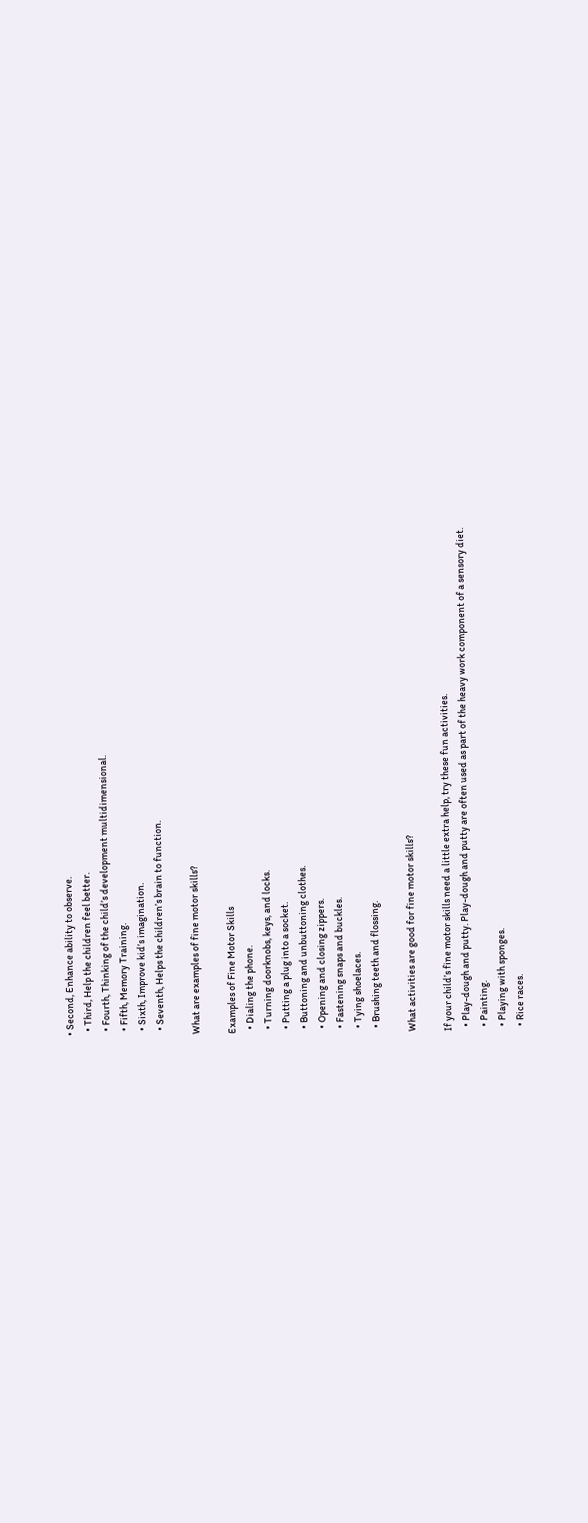• Second, Enhance ability to observe.
  • Third, Help the children feel better.
  • Fourth, Thinking of the child’s development multidimensional.
  • Fifth, Memory Training.
  • Sixth, Improve kid’s imagination.
  • Seventh, Helps the children’s brain to function.

What are examples of fine motor skills?

Examples of Fine Motor Skills
  • Dialing the phone.
  • Turning doorknobs, keys, and locks.
  • Putting a plug into a socket.
  • Buttoning and unbuttoning clothes.
  • Opening and closing zippers.
  • Fastening snaps and buckles.
  • Tying shoelaces.
  • Brushing teeth and flossing.

What activities are good for fine motor skills?

If your child’s fine motor skills need a little extra help, try these fun activities.
  • Play-dough and putty. Play-dough and putty are often used as part of the heavy work component of a sensory diet.
  • Painting.
  • Playing with sponges.
  • Rice races.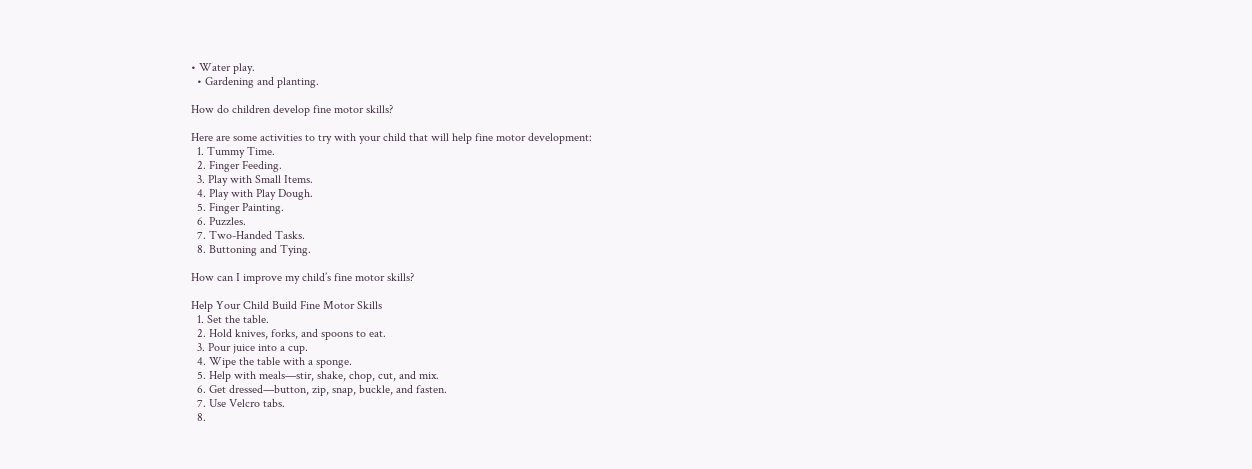• Water play.
  • Gardening and planting.

How do children develop fine motor skills?

Here are some activities to try with your child that will help fine motor development:
  1. Tummy Time.
  2. Finger Feeding.
  3. Play with Small Items.
  4. Play with Play Dough.
  5. Finger Painting.
  6. Puzzles.
  7. Two-Handed Tasks.
  8. Buttoning and Tying.

How can I improve my child’s fine motor skills?

Help Your Child Build Fine Motor Skills
  1. Set the table.
  2. Hold knives, forks, and spoons to eat.
  3. Pour juice into a cup.
  4. Wipe the table with a sponge.
  5. Help with meals—stir, shake, chop, cut, and mix.
  6. Get dressed—button, zip, snap, buckle, and fasten.
  7. Use Velcro tabs.
  8.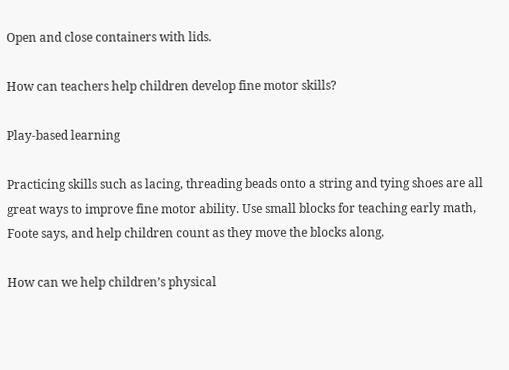Open and close containers with lids.

How can teachers help children develop fine motor skills?

Play-based learning

Practicing skills such as lacing, threading beads onto a string and tying shoes are all great ways to improve fine motor ability. Use small blocks for teaching early math, Foote says, and help children count as they move the blocks along.

How can we help children’s physical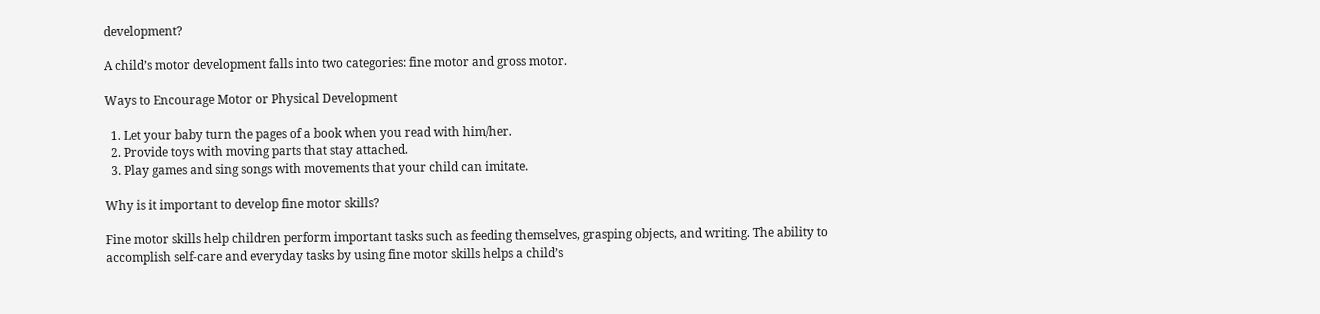development?

A child’s motor development falls into two categories: fine motor and gross motor.

Ways to Encourage Motor or Physical Development

  1. Let your baby turn the pages of a book when you read with him/her.
  2. Provide toys with moving parts that stay attached.
  3. Play games and sing songs with movements that your child can imitate.

Why is it important to develop fine motor skills?

Fine motor skills help children perform important tasks such as feeding themselves, grasping objects, and writing. The ability to accomplish self-care and everyday tasks by using fine motor skills helps a child’s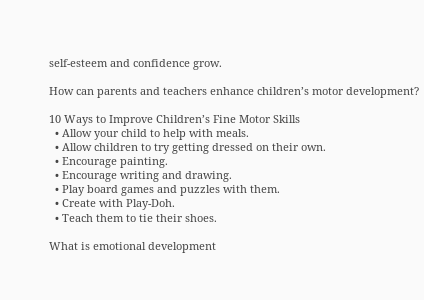self-esteem and confidence grow.

How can parents and teachers enhance children’s motor development?

10 Ways to Improve Children’s Fine Motor Skills
  • Allow your child to help with meals.
  • Allow children to try getting dressed on their own.
  • Encourage painting.
  • Encourage writing and drawing.
  • Play board games and puzzles with them.
  • Create with Play-Doh.
  • Teach them to tie their shoes.

What is emotional development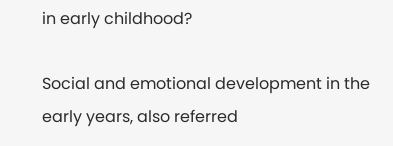in early childhood?

Social and emotional development in the early years, also referred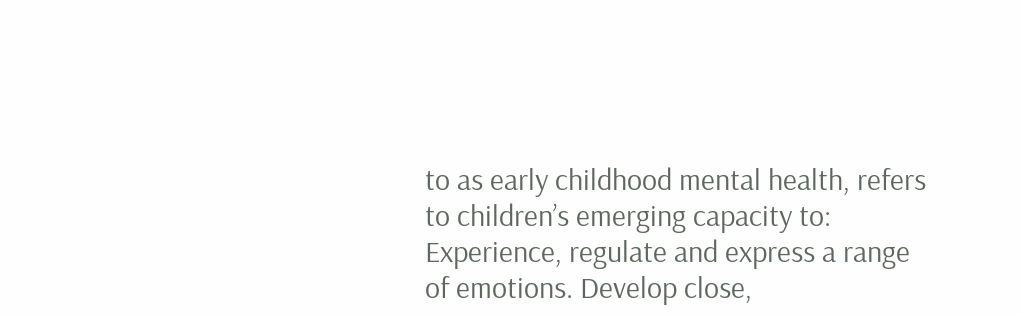to as early childhood mental health, refers to children’s emerging capacity to: Experience, regulate and express a range of emotions. Develop close,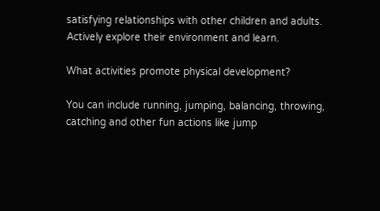satisfying relationships with other children and adults. Actively explore their environment and learn.

What activities promote physical development?

You can include running, jumping, balancing, throwing, catching and other fun actions like jump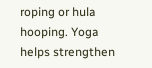roping or hula hooping. Yoga helps strengthen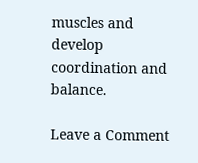muscles and develop coordination and balance.

Leave a Comment